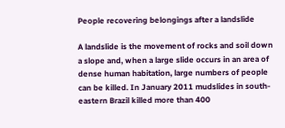People recovering belongings after a landslide

A landslide is the movement of rocks and soil down a slope and, when a large slide occurs in an area of dense human habitation, large numbers of people can be killed. In January 2011 mudslides in south-eastern Brazil killed more than 400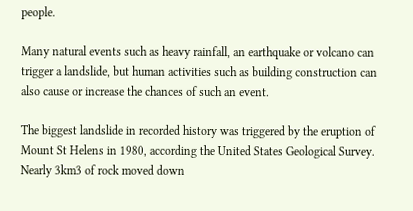people.

Many natural events such as heavy rainfall, an earthquake or volcano can trigger a landslide, but human activities such as building construction can also cause or increase the chances of such an event.

The biggest landslide in recorded history was triggered by the eruption of Mount St Helens in 1980, according the United States Geological Survey. Nearly 3km3 of rock moved down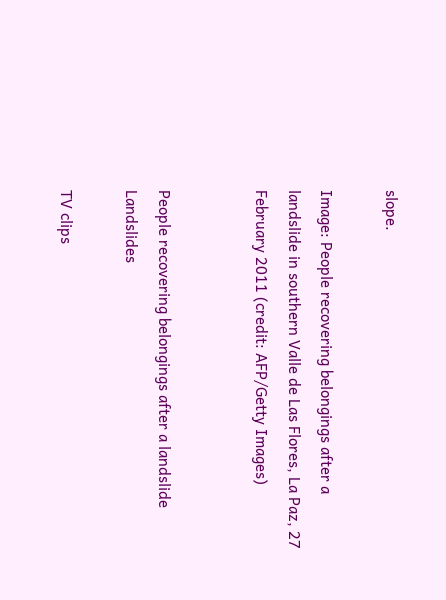slope.

Image: People recovering belongings after a landslide in southern Valle de Las Flores, La Paz, 27 February 2011 (credit: AFP/Getty Images)


People recovering belongings after a landslide Landslides

TV clips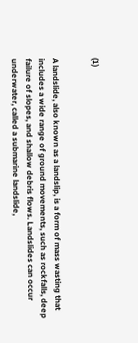(1)


A landslide, also known as a landslip, is a form of mass wasting that includes a wide range of ground movements, such as rockfalls, deep failure of slopes, and shallow debris flows. Landslides can occur underwater, called a submarine landslide,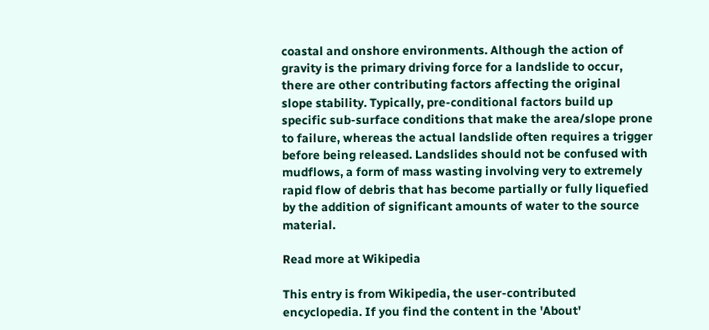coastal and onshore environments. Although the action of gravity is the primary driving force for a landslide to occur, there are other contributing factors affecting the original slope stability. Typically, pre-conditional factors build up specific sub-surface conditions that make the area/slope prone to failure, whereas the actual landslide often requires a trigger before being released. Landslides should not be confused with mudflows, a form of mass wasting involving very to extremely rapid flow of debris that has become partially or fully liquefied by the addition of significant amounts of water to the source material.

Read more at Wikipedia

This entry is from Wikipedia, the user-contributed encyclopedia. If you find the content in the 'About'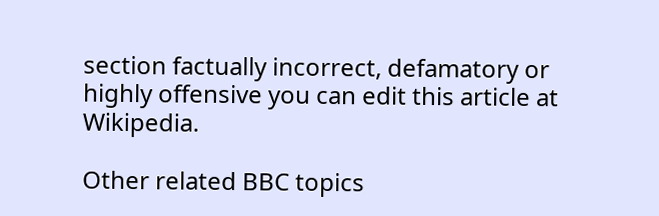section factually incorrect, defamatory or highly offensive you can edit this article at Wikipedia.

Other related BBC topics